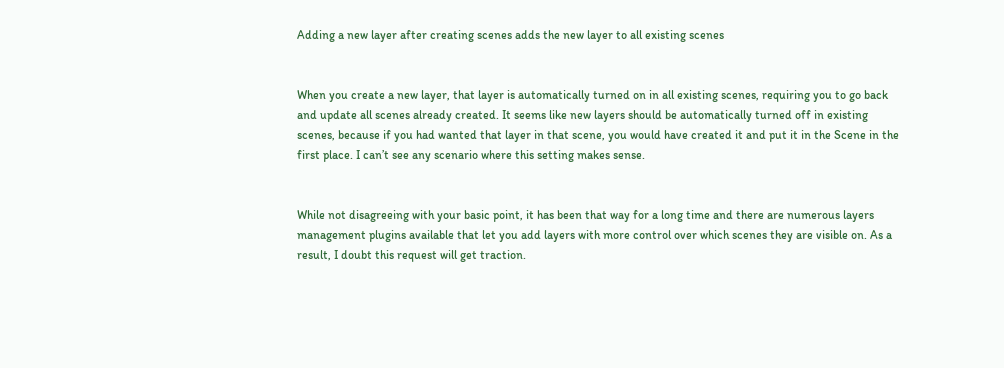Adding a new layer after creating scenes adds the new layer to all existing scenes


When you create a new layer, that layer is automatically turned on in all existing scenes, requiring you to go back and update all scenes already created. It seems like new layers should be automatically turned off in existing scenes, because if you had wanted that layer in that scene, you would have created it and put it in the Scene in the first place. I can’t see any scenario where this setting makes sense.


While not disagreeing with your basic point, it has been that way for a long time and there are numerous layers management plugins available that let you add layers with more control over which scenes they are visible on. As a result, I doubt this request will get traction.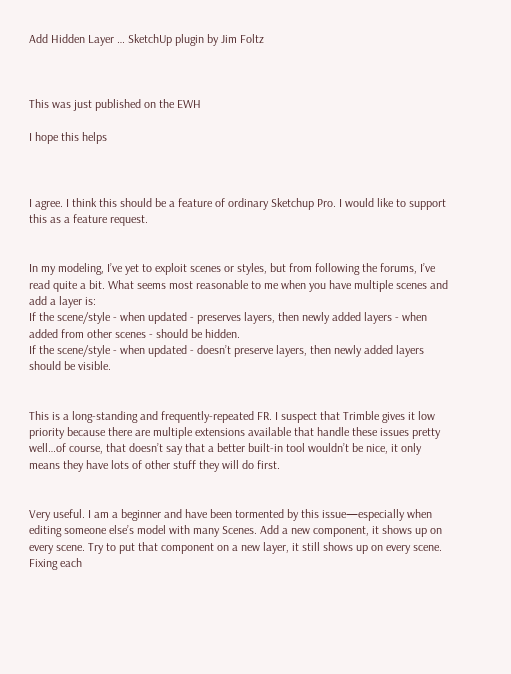Add Hidden Layer … SketchUp plugin by Jim Foltz



This was just published on the EWH

I hope this helps



I agree. I think this should be a feature of ordinary Sketchup Pro. I would like to support this as a feature request.


In my modeling, I’ve yet to exploit scenes or styles, but from following the forums, I’ve read quite a bit. What seems most reasonable to me when you have multiple scenes and add a layer is:
If the scene/style - when updated - preserves layers, then newly added layers - when added from other scenes - should be hidden.
If the scene/style - when updated - doesn’t preserve layers, then newly added layers should be visible.


This is a long-standing and frequently-repeated FR. I suspect that Trimble gives it low priority because there are multiple extensions available that handle these issues pretty well…of course, that doesn’t say that a better built-in tool wouldn’t be nice, it only means they have lots of other stuff they will do first.


Very useful. I am a beginner and have been tormented by this issue—especially when editing someone else’s model with many Scenes. Add a new component, it shows up on every scene. Try to put that component on a new layer, it still shows up on every scene. Fixing each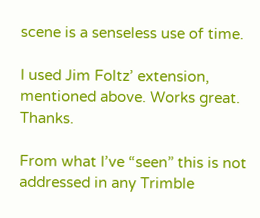scene is a senseless use of time.

I used Jim Foltz’ extension, mentioned above. Works great. Thanks.

From what I’ve “seen” this is not addressed in any Trimble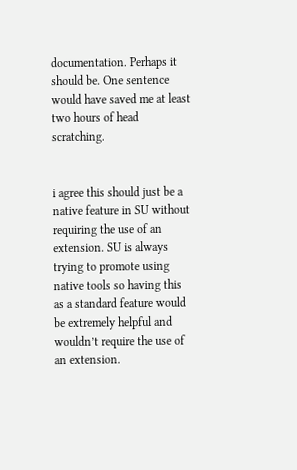documentation. Perhaps it should be. One sentence would have saved me at least two hours of head scratching.


i agree this should just be a native feature in SU without requiring the use of an extension. SU is always trying to promote using native tools so having this as a standard feature would be extremely helpful and wouldn’t require the use of an extension.